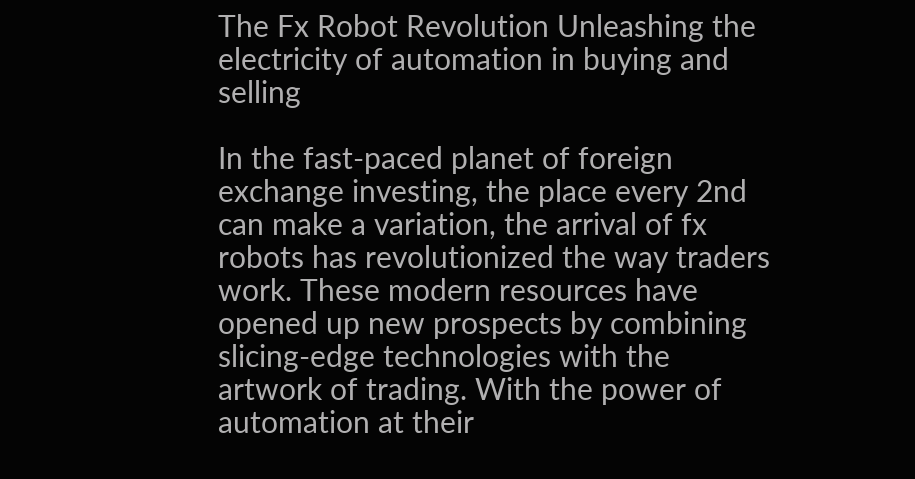The Fx Robot Revolution Unleashing the electricity of automation in buying and selling

In the fast-paced planet of foreign exchange investing, the place every 2nd can make a variation, the arrival of fx robots has revolutionized the way traders work. These modern resources have opened up new prospects by combining slicing-edge technologies with the artwork of trading. With the power of automation at their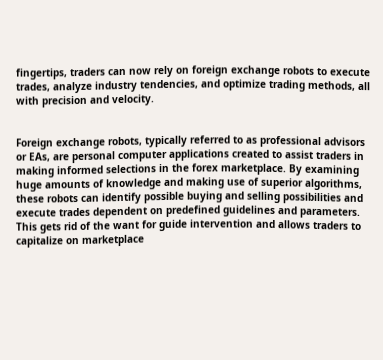fingertips, traders can now rely on foreign exchange robots to execute trades, analyze industry tendencies, and optimize trading methods, all with precision and velocity.


Foreign exchange robots, typically referred to as professional advisors or EAs, are personal computer applications created to assist traders in making informed selections in the forex marketplace. By examining huge amounts of knowledge and making use of superior algorithms, these robots can identify possible buying and selling possibilities and execute trades dependent on predefined guidelines and parameters. This gets rid of the want for guide intervention and allows traders to capitalize on marketplace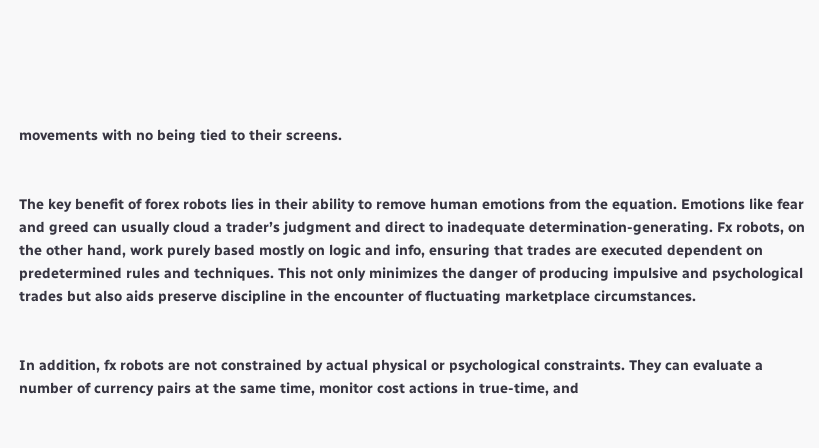movements with no being tied to their screens.


The key benefit of forex robots lies in their ability to remove human emotions from the equation. Emotions like fear and greed can usually cloud a trader’s judgment and direct to inadequate determination-generating. Fx robots, on the other hand, work purely based mostly on logic and info, ensuring that trades are executed dependent on predetermined rules and techniques. This not only minimizes the danger of producing impulsive and psychological trades but also aids preserve discipline in the encounter of fluctuating marketplace circumstances.


In addition, fx robots are not constrained by actual physical or psychological constraints. They can evaluate a number of currency pairs at the same time, monitor cost actions in true-time, and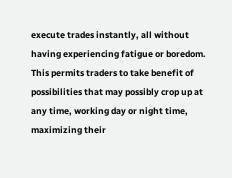execute trades instantly, all without having experiencing fatigue or boredom. This permits traders to take benefit of possibilities that may possibly crop up at any time, working day or night time, maximizing their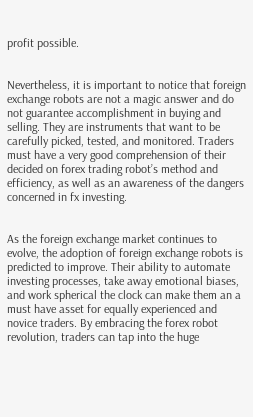profit possible.


Nevertheless, it is important to notice that foreign exchange robots are not a magic answer and do not guarantee accomplishment in buying and selling. They are instruments that want to be carefully picked, tested, and monitored. Traders must have a very good comprehension of their decided on forex trading robot’s method and efficiency, as well as an awareness of the dangers concerned in fx investing.


As the foreign exchange market continues to evolve, the adoption of foreign exchange robots is predicted to improve. Their ability to automate investing processes, take away emotional biases, and work spherical the clock can make them an a must have asset for equally experienced and novice traders. By embracing the forex robot revolution, traders can tap into the huge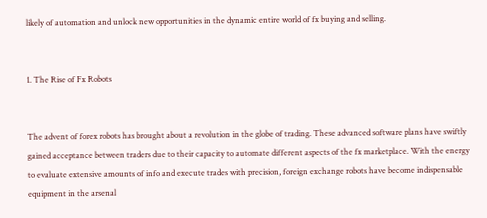likely of automation and unlock new opportunities in the dynamic entire world of fx buying and selling.


1. The Rise of Fx Robots


The advent of forex robots has brought about a revolution in the globe of trading. These advanced software plans have swiftly gained acceptance between traders due to their capacity to automate different aspects of the fx marketplace. With the energy to evaluate extensive amounts of info and execute trades with precision, foreign exchange robots have become indispensable equipment in the arsenal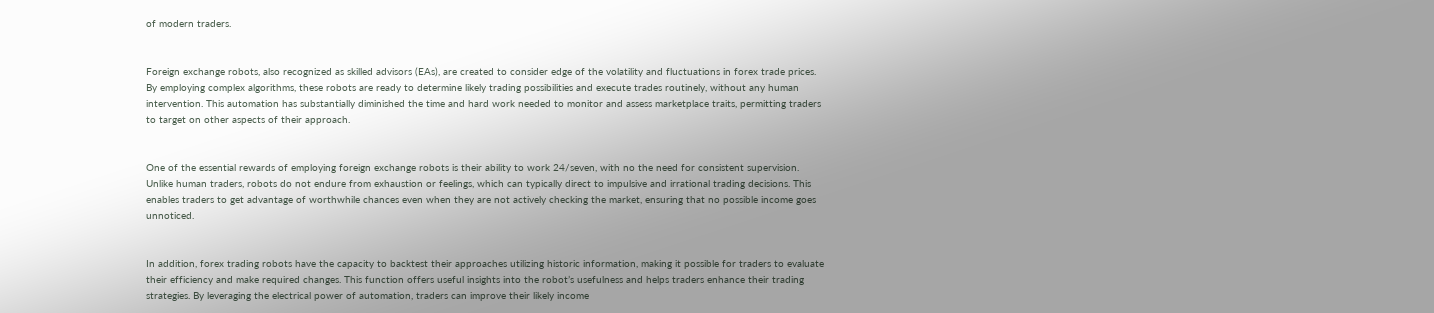of modern traders.


Foreign exchange robots, also recognized as skilled advisors (EAs), are created to consider edge of the volatility and fluctuations in forex trade prices. By employing complex algorithms, these robots are ready to determine likely trading possibilities and execute trades routinely, without any human intervention. This automation has substantially diminished the time and hard work needed to monitor and assess marketplace traits, permitting traders to target on other aspects of their approach.


One of the essential rewards of employing foreign exchange robots is their ability to work 24/seven, with no the need for consistent supervision. Unlike human traders, robots do not endure from exhaustion or feelings, which can typically direct to impulsive and irrational trading decisions. This enables traders to get advantage of worthwhile chances even when they are not actively checking the market, ensuring that no possible income goes unnoticed.


In addition, forex trading robots have the capacity to backtest their approaches utilizing historic information, making it possible for traders to evaluate their efficiency and make required changes. This function offers useful insights into the robot’s usefulness and helps traders enhance their trading strategies. By leveraging the electrical power of automation, traders can improve their likely income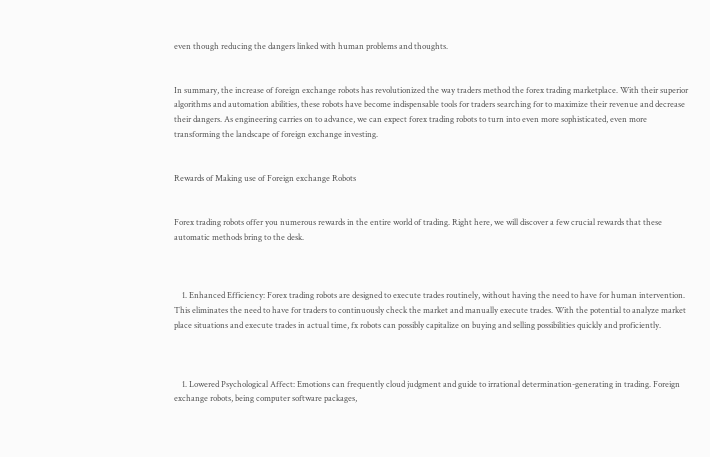even though reducing the dangers linked with human problems and thoughts.


In summary, the increase of foreign exchange robots has revolutionized the way traders method the forex trading marketplace. With their superior algorithms and automation abilities, these robots have become indispensable tools for traders searching for to maximize their revenue and decrease their dangers. As engineering carries on to advance, we can expect forex trading robots to turn into even more sophisticated, even more transforming the landscape of foreign exchange investing.


Rewards of Making use of Foreign exchange Robots


Forex trading robots offer you numerous rewards in the entire world of trading. Right here, we will discover a few crucial rewards that these automatic methods bring to the desk.



    1. Enhanced Efficiency: Forex trading robots are designed to execute trades routinely, without having the need to have for human intervention. This eliminates the need to have for traders to continuously check the market and manually execute trades. With the potential to analyze market place situations and execute trades in actual time, fx robots can possibly capitalize on buying and selling possibilities quickly and proficiently.



    1. Lowered Psychological Affect: Emotions can frequently cloud judgment and guide to irrational determination-generating in trading. Foreign exchange robots, being computer software packages,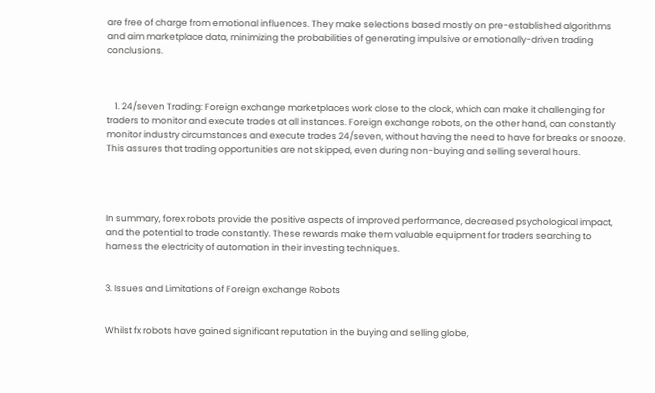are free of charge from emotional influences. They make selections based mostly on pre-established algorithms and aim marketplace data, minimizing the probabilities of generating impulsive or emotionally-driven trading conclusions.



    1. 24/seven Trading: Foreign exchange marketplaces work close to the clock, which can make it challenging for traders to monitor and execute trades at all instances. Foreign exchange robots, on the other hand, can constantly monitor industry circumstances and execute trades 24/seven, without having the need to have for breaks or snooze. This assures that trading opportunities are not skipped, even during non-buying and selling several hours.




In summary, forex robots provide the positive aspects of improved performance, decreased psychological impact, and the potential to trade constantly. These rewards make them valuable equipment for traders searching to harness the electricity of automation in their investing techniques.


3. Issues and Limitations of Foreign exchange Robots


Whilst fx robots have gained significant reputation in the buying and selling globe,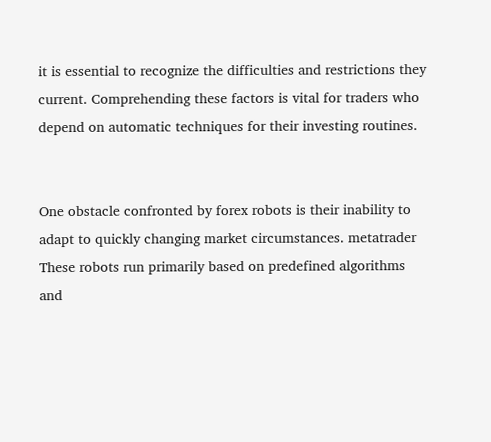it is essential to recognize the difficulties and restrictions they current. Comprehending these factors is vital for traders who depend on automatic techniques for their investing routines.


One obstacle confronted by forex robots is their inability to adapt to quickly changing market circumstances. metatrader These robots run primarily based on predefined algorithms and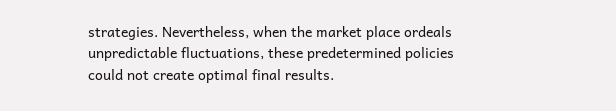strategies. Nevertheless, when the market place ordeals unpredictable fluctuations, these predetermined policies could not create optimal final results.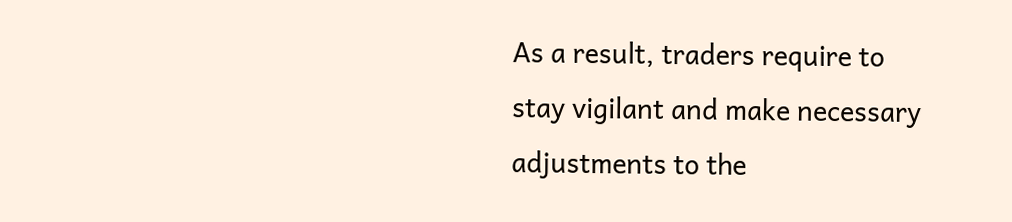As a result, traders require to stay vigilant and make necessary adjustments to the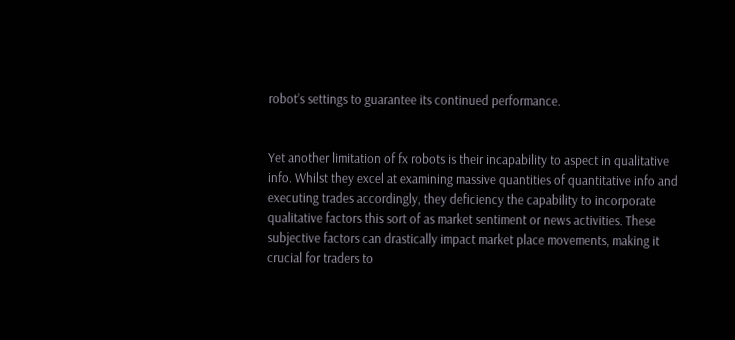robot’s settings to guarantee its continued performance.


Yet another limitation of fx robots is their incapability to aspect in qualitative info. Whilst they excel at examining massive quantities of quantitative info and executing trades accordingly, they deficiency the capability to incorporate qualitative factors this sort of as market sentiment or news activities. These subjective factors can drastically impact market place movements, making it crucial for traders to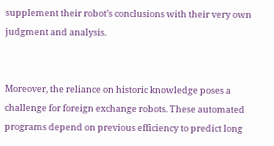supplement their robot’s conclusions with their very own judgment and analysis.


Moreover, the reliance on historic knowledge poses a challenge for foreign exchange robots. These automated programs depend on previous efficiency to predict long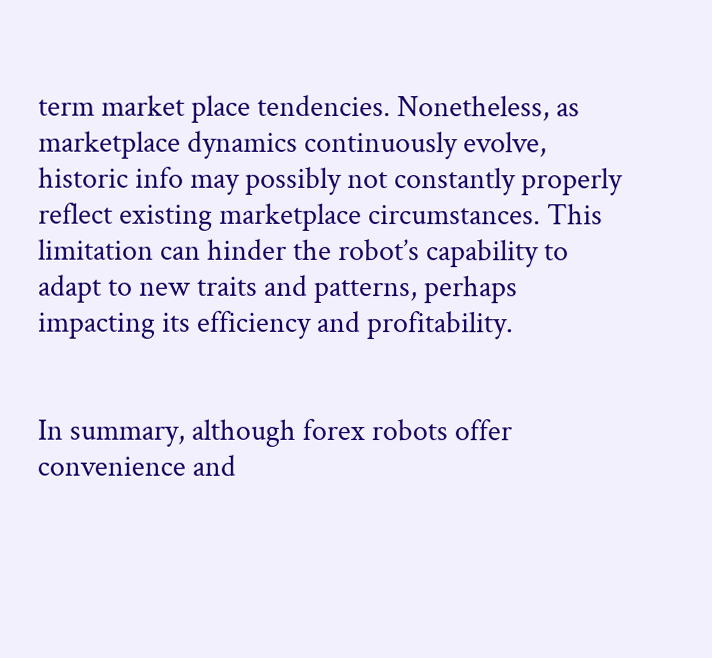term market place tendencies. Nonetheless, as marketplace dynamics continuously evolve, historic info may possibly not constantly properly reflect existing marketplace circumstances. This limitation can hinder the robot’s capability to adapt to new traits and patterns, perhaps impacting its efficiency and profitability.


In summary, although forex robots offer convenience and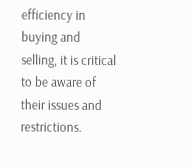efficiency in buying and selling, it is critical to be aware of their issues and restrictions.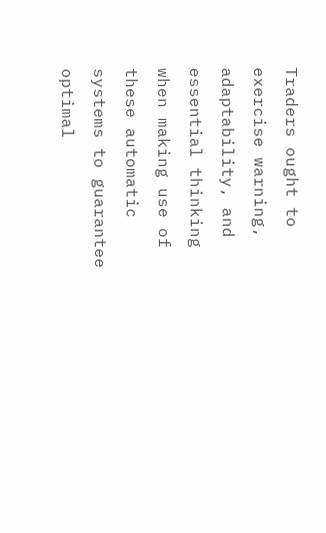Traders ought to exercise warning, adaptability, and essential thinking when making use of these automatic systems to guarantee optimal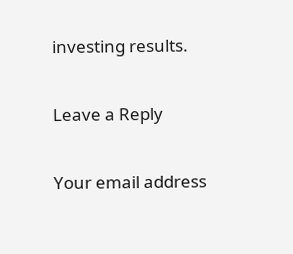investing results.

Leave a Reply

Your email address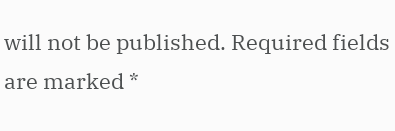will not be published. Required fields are marked *